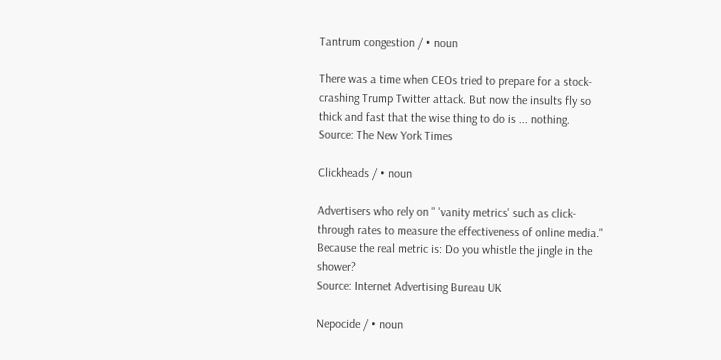Tantrum congestion / • noun

There was a time when CEOs tried to prepare for a stock-crashing Trump Twitter attack. But now the insults fly so thick and fast that the wise thing to do is ... nothing.
Source: The New York Times

Clickheads / • noun

Advertisers who rely on " 'vanity metrics' such as click-through rates to measure the effectiveness of online media." Because the real metric is: Do you whistle the jingle in the shower?
Source: Internet Advertising Bureau UK

Nepocide / • noun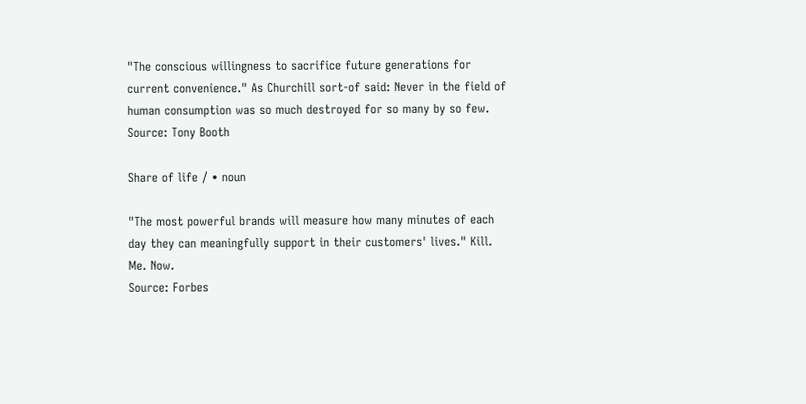"The conscious willingness to sacrifice future generations for current convenience." As Churchill sort-of said: Never in the field of human consumption was so much destroyed for so many by so few.
Source: Tony Booth

Share of life / • noun

"The most powerful brands will measure how many minutes of each day they can meaningfully support in their customers' lives." Kill. Me. Now.
Source: Forbes